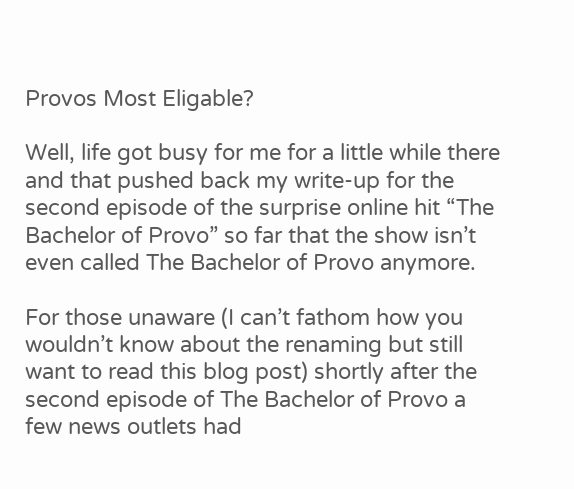Provos Most Eligable?

Well, life got busy for me for a little while there and that pushed back my write-up for the second episode of the surprise online hit “The Bachelor of Provo” so far that the show isn’t even called The Bachelor of Provo anymore.

For those unaware (I can’t fathom how you wouldn’t know about the renaming but still want to read this blog post) shortly after the second episode of The Bachelor of Provo a few news outlets had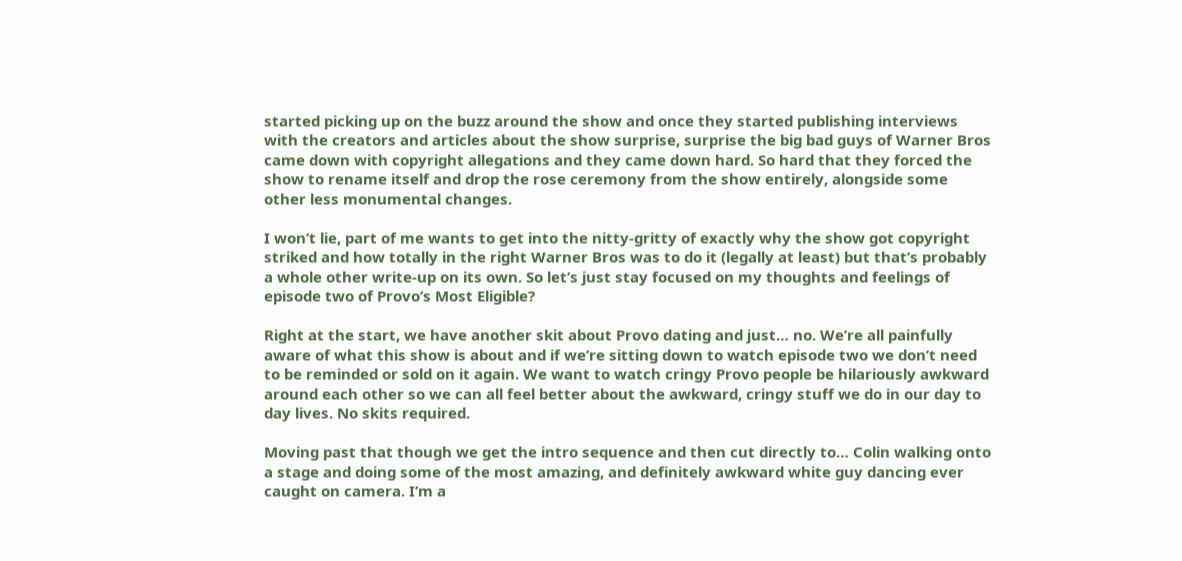started picking up on the buzz around the show and once they started publishing interviews with the creators and articles about the show surprise, surprise the big bad guys of Warner Bros came down with copyright allegations and they came down hard. So hard that they forced the show to rename itself and drop the rose ceremony from the show entirely, alongside some other less monumental changes.

I won’t lie, part of me wants to get into the nitty-gritty of exactly why the show got copyright striked and how totally in the right Warner Bros was to do it (legally at least) but that’s probably a whole other write-up on its own. So let’s just stay focused on my thoughts and feelings of episode two of Provo’s Most Eligible?

Right at the start, we have another skit about Provo dating and just… no. We’re all painfully aware of what this show is about and if we’re sitting down to watch episode two we don’t need to be reminded or sold on it again. We want to watch cringy Provo people be hilariously awkward around each other so we can all feel better about the awkward, cringy stuff we do in our day to day lives. No skits required.

Moving past that though we get the intro sequence and then cut directly to… Colin walking onto a stage and doing some of the most amazing, and definitely awkward white guy dancing ever caught on camera. I’m a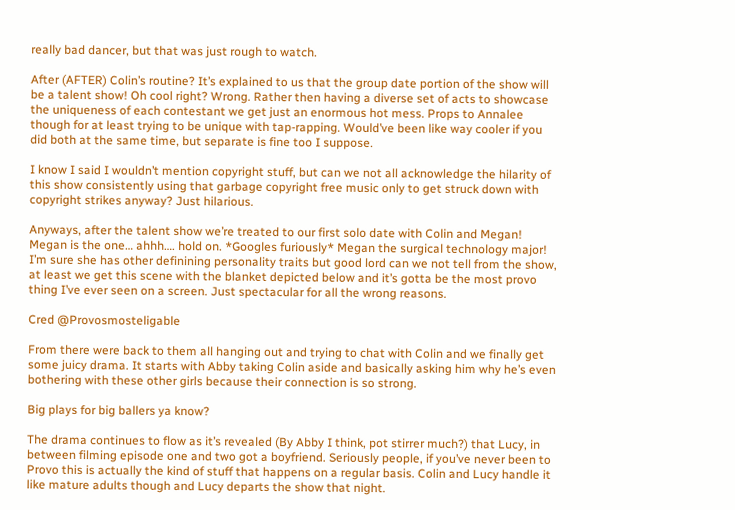really bad dancer, but that was just rough to watch.

After (AFTER) Colin’s routine? It’s explained to us that the group date portion of the show will be a talent show! Oh cool right? Wrong. Rather then having a diverse set of acts to showcase the uniqueness of each contestant we get just an enormous hot mess. Props to Annalee though for at least trying to be unique with tap-rapping. Would’ve been like way cooler if you did both at the same time, but separate is fine too I suppose.

I know I said I wouldn’t mention copyright stuff, but can we not all acknowledge the hilarity of this show consistently using that garbage copyright free music only to get struck down with copyright strikes anyway? Just hilarious.

Anyways, after the talent show we’re treated to our first solo date with Colin and Megan! Megan is the one… ahhh…. hold on. *Googles furiously* Megan the surgical technology major! I’m sure she has other definining personality traits but good lord can we not tell from the show, at least we get this scene with the blanket depicted below and it’s gotta be the most provo thing I’ve ever seen on a screen. Just spectacular for all the wrong reasons.

Cred @Provosmosteligable

From there were back to them all hanging out and trying to chat with Colin and we finally get some juicy drama. It starts with Abby taking Colin aside and basically asking him why he’s even bothering with these other girls because their connection is so strong.

Big plays for big ballers ya know?

The drama continues to flow as it’s revealed (By Abby I think, pot stirrer much?) that Lucy, in between filming episode one and two got a boyfriend. Seriously people, if you’ve never been to Provo this is actually the kind of stuff that happens on a regular basis. Colin and Lucy handle it like mature adults though and Lucy departs the show that night.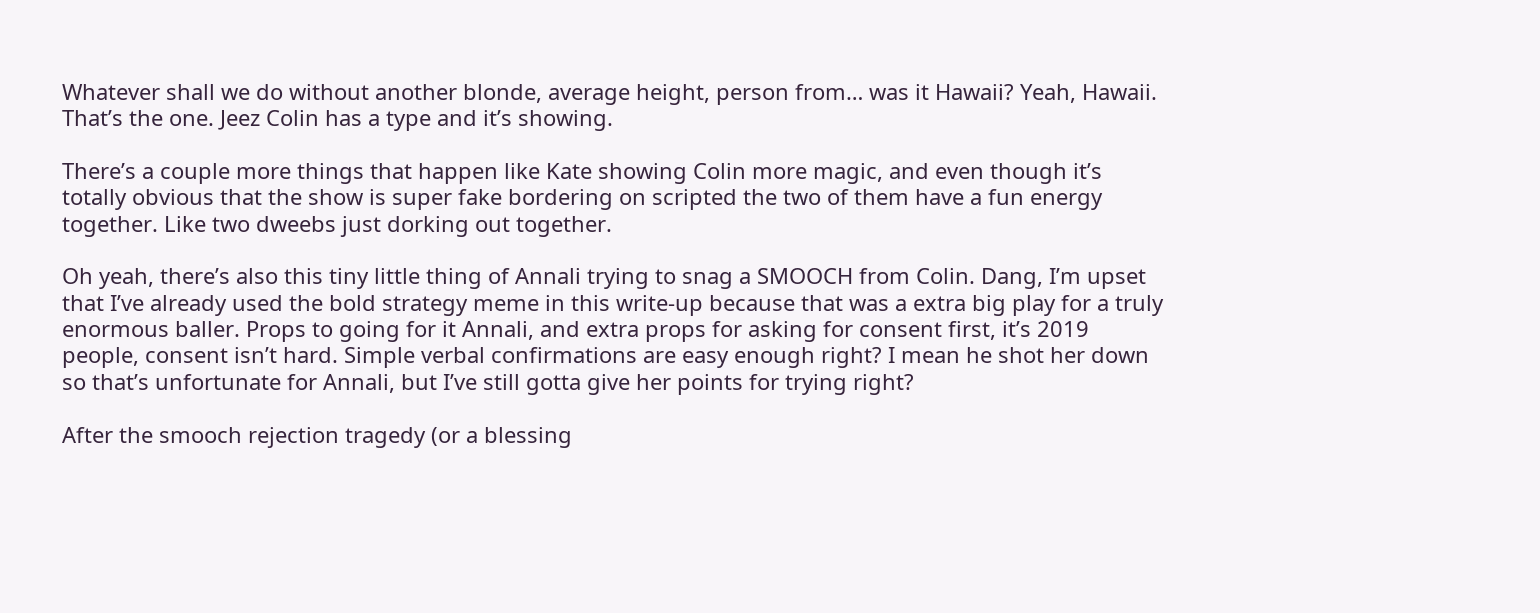Whatever shall we do without another blonde, average height, person from… was it Hawaii? Yeah, Hawaii. That’s the one. Jeez Colin has a type and it’s showing.

There’s a couple more things that happen like Kate showing Colin more magic, and even though it’s totally obvious that the show is super fake bordering on scripted the two of them have a fun energy together. Like two dweebs just dorking out together.

Oh yeah, there’s also this tiny little thing of Annali trying to snag a SMOOCH from Colin. Dang, I’m upset that I’ve already used the bold strategy meme in this write-up because that was a extra big play for a truly enormous baller. Props to going for it Annali, and extra props for asking for consent first, it’s 2019 people, consent isn’t hard. Simple verbal confirmations are easy enough right? I mean he shot her down so that’s unfortunate for Annali, but I’ve still gotta give her points for trying right?

After the smooch rejection tragedy (or a blessing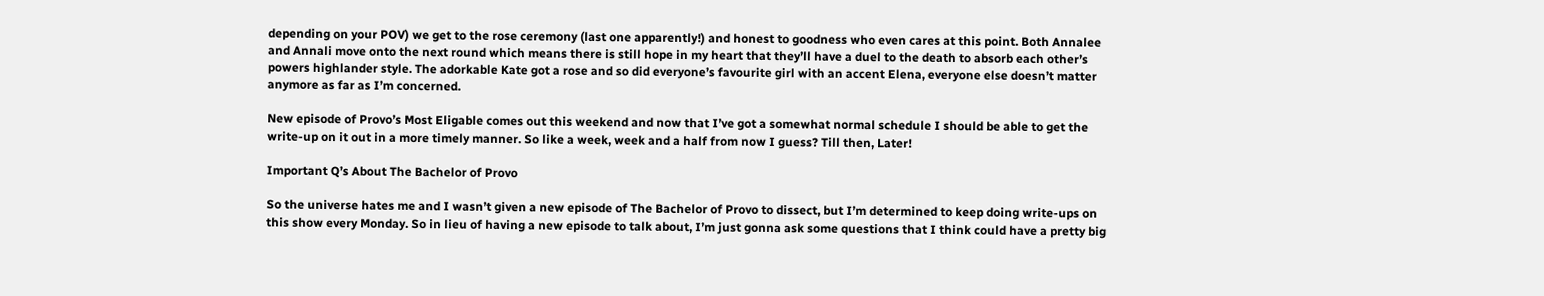depending on your POV) we get to the rose ceremony (last one apparently!) and honest to goodness who even cares at this point. Both Annalee and Annali move onto the next round which means there is still hope in my heart that they’ll have a duel to the death to absorb each other’s powers highlander style. The adorkable Kate got a rose and so did everyone’s favourite girl with an accent Elena, everyone else doesn’t matter anymore as far as I’m concerned.

New episode of Provo’s Most Eligable comes out this weekend and now that I’ve got a somewhat normal schedule I should be able to get the write-up on it out in a more timely manner. So like a week, week and a half from now I guess? Till then, Later!

Important Q’s About The Bachelor of Provo

So the universe hates me and I wasn’t given a new episode of The Bachelor of Provo to dissect, but I’m determined to keep doing write-ups on this show every Monday. So in lieu of having a new episode to talk about, I’m just gonna ask some questions that I think could have a pretty big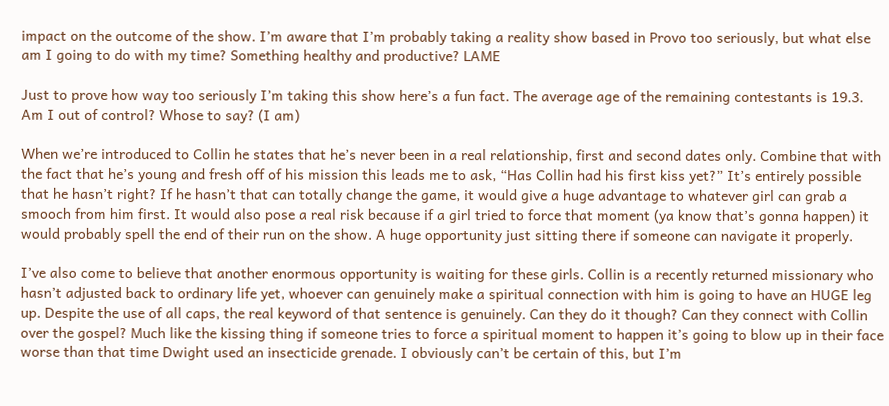impact on the outcome of the show. I’m aware that I’m probably taking a reality show based in Provo too seriously, but what else am I going to do with my time? Something healthy and productive? LAME

Just to prove how way too seriously I’m taking this show here’s a fun fact. The average age of the remaining contestants is 19.3. Am I out of control? Whose to say? (I am)

When we’re introduced to Collin he states that he’s never been in a real relationship, first and second dates only. Combine that with the fact that he’s young and fresh off of his mission this leads me to ask, “Has Collin had his first kiss yet?” It’s entirely possible that he hasn’t right? If he hasn’t that can totally change the game, it would give a huge advantage to whatever girl can grab a smooch from him first. It would also pose a real risk because if a girl tried to force that moment (ya know that’s gonna happen) it would probably spell the end of their run on the show. A huge opportunity just sitting there if someone can navigate it properly.

I’ve also come to believe that another enormous opportunity is waiting for these girls. Collin is a recently returned missionary who hasn’t adjusted back to ordinary life yet, whoever can genuinely make a spiritual connection with him is going to have an HUGE leg up. Despite the use of all caps, the real keyword of that sentence is genuinely. Can they do it though? Can they connect with Collin over the gospel? Much like the kissing thing if someone tries to force a spiritual moment to happen it’s going to blow up in their face worse than that time Dwight used an insecticide grenade. I obviously can’t be certain of this, but I’m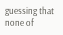guessing that none of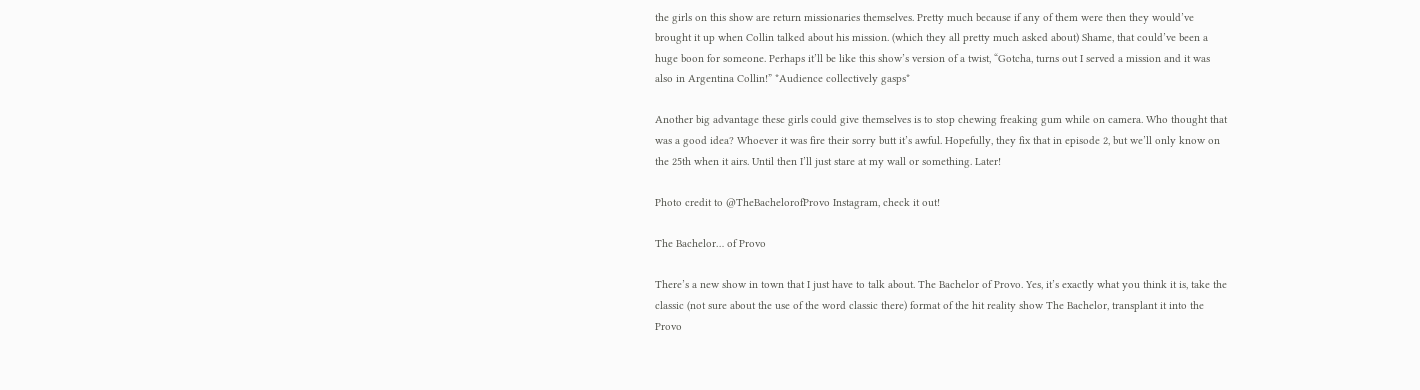the girls on this show are return missionaries themselves. Pretty much because if any of them were then they would’ve brought it up when Collin talked about his mission. (which they all pretty much asked about) Shame, that could’ve been a huge boon for someone. Perhaps it’ll be like this show’s version of a twist, “Gotcha, turns out I served a mission and it was also in Argentina Collin!” *Audience collectively gasps*

Another big advantage these girls could give themselves is to stop chewing freaking gum while on camera. Who thought that was a good idea? Whoever it was fire their sorry butt it’s awful. Hopefully, they fix that in episode 2, but we’ll only know on the 25th when it airs. Until then I’ll just stare at my wall or something. Later!

Photo credit to @TheBachelorofProvo Instagram, check it out!

The Bachelor… of Provo

There’s a new show in town that I just have to talk about. The Bachelor of Provo. Yes, it’s exactly what you think it is, take the classic (not sure about the use of the word classic there) format of the hit reality show The Bachelor, transplant it into the Provo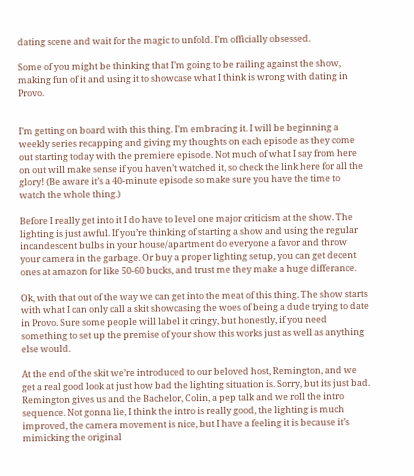dating scene and wait for the magic to unfold. I’m officially obsessed.

Some of you might be thinking that I’m going to be railing against the show, making fun of it and using it to showcase what I think is wrong with dating in Provo.


I’m getting on board with this thing. I’m embracing it. I will be beginning a weekly series recapping and giving my thoughts on each episode as they come out starting today with the premiere episode. Not much of what I say from here on out will make sense if you haven’t watched it, so check the link here for all the glory! (Be aware it’s a 40-minute episode so make sure you have the time to watch the whole thing.)

Before I really get into it I do have to level one major criticism at the show. The lighting is just awful. If you’re thinking of starting a show and using the regular incandescent bulbs in your house/apartment do everyone a favor and throw your camera in the garbage. Or buy a proper lighting setup, you can get decent ones at amazon for like 50-60 bucks, and trust me they make a huge differance.

Ok, with that out of the way we can get into the meat of this thing. The show starts with what I can only call a skit showcasing the woes of being a dude trying to date in Provo. Sure some people will label it cringy, but honestly, if you need something to set up the premise of your show this works just as well as anything else would.

At the end of the skit we’re introduced to our beloved host, Remington, and we get a real good look at just how bad the lighting situation is. Sorry, but its just bad. Remington gives us and the Bachelor, Colin, a pep talk and we roll the intro sequence. Not gonna lie, I think the intro is really good, the lighting is much improved, the camera movement is nice, but I have a feeling it is because it’s mimicking the original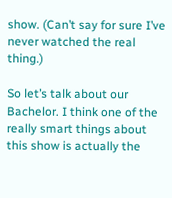show. (Can’t say for sure I’ve never watched the real thing.)

So let’s talk about our Bachelor. I think one of the really smart things about this show is actually the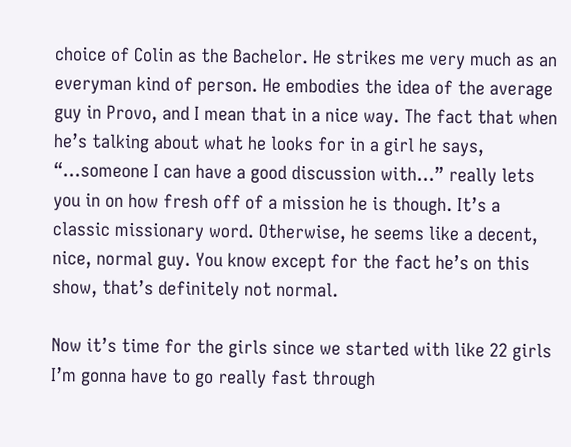choice of Colin as the Bachelor. He strikes me very much as an everyman kind of person. He embodies the idea of the average guy in Provo, and I mean that in a nice way. The fact that when he’s talking about what he looks for in a girl he says, “…someone I can have a good discussion with…” really lets you in on how fresh off of a mission he is though. It’s a classic missionary word. Otherwise, he seems like a decent, nice, normal guy. You know except for the fact he’s on this show, that’s definitely not normal.

Now it’s time for the girls since we started with like 22 girls I’m gonna have to go really fast through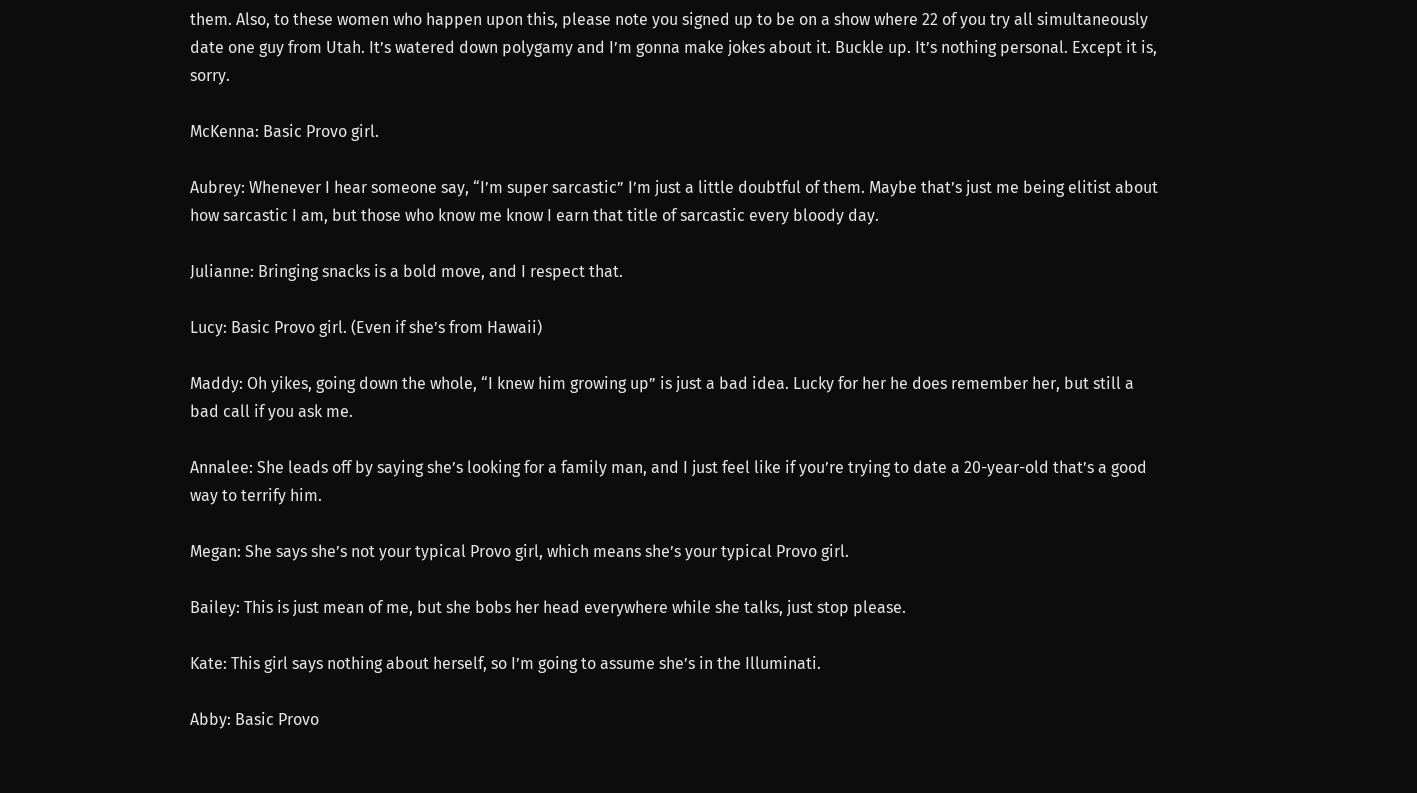them. Also, to these women who happen upon this, please note you signed up to be on a show where 22 of you try all simultaneously date one guy from Utah. It’s watered down polygamy and I’m gonna make jokes about it. Buckle up. It’s nothing personal. Except it is, sorry.

McKenna: Basic Provo girl.

Aubrey: Whenever I hear someone say, “I’m super sarcastic” I’m just a little doubtful of them. Maybe that’s just me being elitist about how sarcastic I am, but those who know me know I earn that title of sarcastic every bloody day.

Julianne: Bringing snacks is a bold move, and I respect that.

Lucy: Basic Provo girl. (Even if she’s from Hawaii)

Maddy: Oh yikes, going down the whole, “I knew him growing up” is just a bad idea. Lucky for her he does remember her, but still a bad call if you ask me.

Annalee: She leads off by saying she’s looking for a family man, and I just feel like if you’re trying to date a 20-year-old that’s a good way to terrify him.

Megan: She says she’s not your typical Provo girl, which means she’s your typical Provo girl.

Bailey: This is just mean of me, but she bobs her head everywhere while she talks, just stop please.

Kate: This girl says nothing about herself, so I’m going to assume she’s in the Illuminati.

Abby: Basic Provo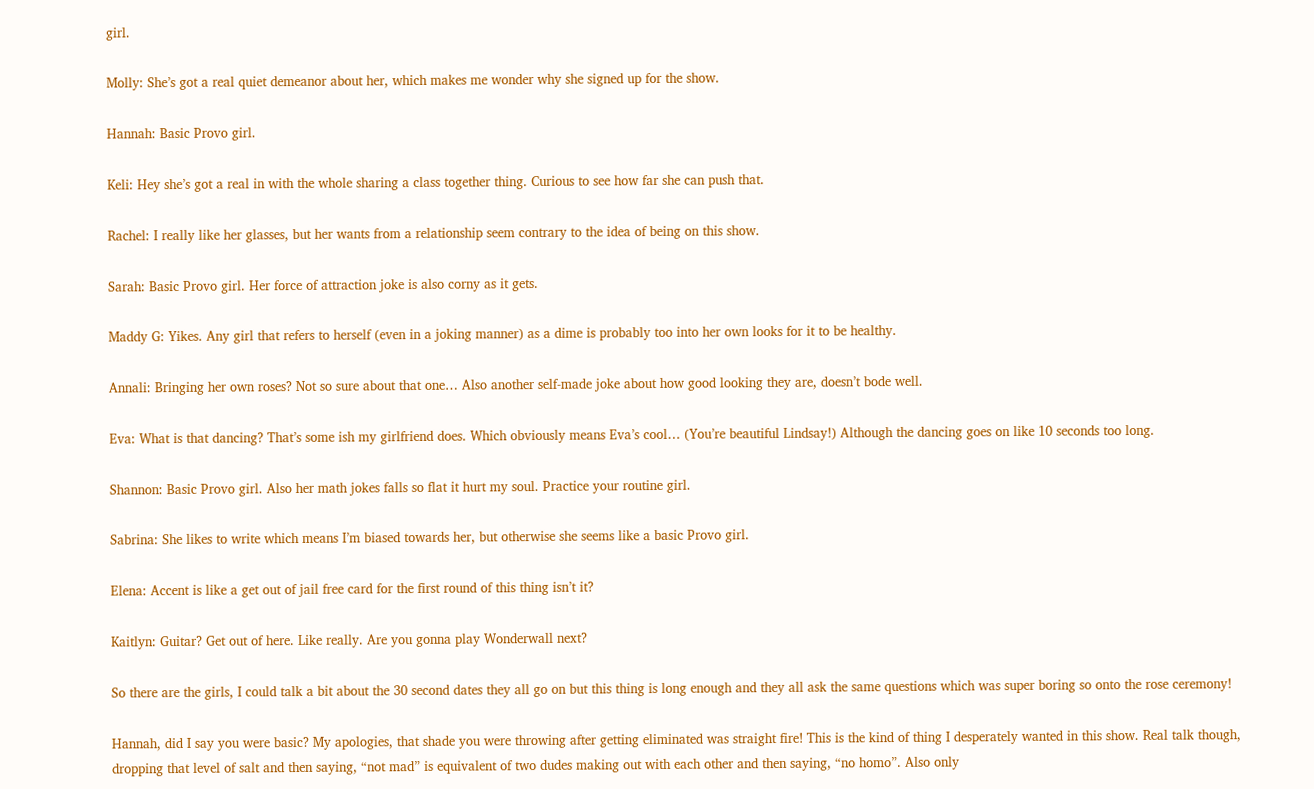girl.

Molly: She’s got a real quiet demeanor about her, which makes me wonder why she signed up for the show.

Hannah: Basic Provo girl.

Keli: Hey she’s got a real in with the whole sharing a class together thing. Curious to see how far she can push that.

Rachel: I really like her glasses, but her wants from a relationship seem contrary to the idea of being on this show.

Sarah: Basic Provo girl. Her force of attraction joke is also corny as it gets.

Maddy G: Yikes. Any girl that refers to herself (even in a joking manner) as a dime is probably too into her own looks for it to be healthy.

Annali: Bringing her own roses? Not so sure about that one… Also another self-made joke about how good looking they are, doesn’t bode well.

Eva: What is that dancing? That’s some ish my girlfriend does. Which obviously means Eva’s cool… (You’re beautiful Lindsay!) Although the dancing goes on like 10 seconds too long.

Shannon: Basic Provo girl. Also her math jokes falls so flat it hurt my soul. Practice your routine girl.

Sabrina: She likes to write which means I’m biased towards her, but otherwise she seems like a basic Provo girl.

Elena: Accent is like a get out of jail free card for the first round of this thing isn’t it?

Kaitlyn: Guitar? Get out of here. Like really. Are you gonna play Wonderwall next?

So there are the girls, I could talk a bit about the 30 second dates they all go on but this thing is long enough and they all ask the same questions which was super boring so onto the rose ceremony!

Hannah, did I say you were basic? My apologies, that shade you were throwing after getting eliminated was straight fire! This is the kind of thing I desperately wanted in this show. Real talk though, dropping that level of salt and then saying, “not mad” is equivalent of two dudes making out with each other and then saying, “no homo”. Also only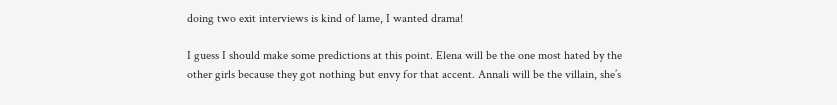doing two exit interviews is kind of lame, I wanted drama!

I guess I should make some predictions at this point. Elena will be the one most hated by the other girls because they got nothing but envy for that accent. Annali will be the villain, she’s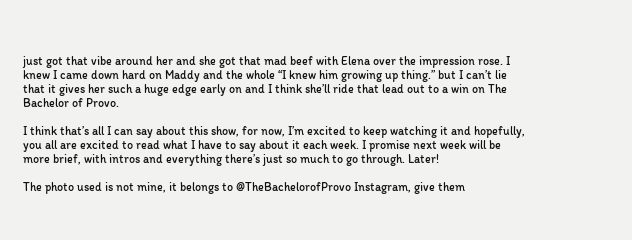just got that vibe around her and she got that mad beef with Elena over the impression rose. I knew I came down hard on Maddy and the whole “I knew him growing up thing.” but I can’t lie that it gives her such a huge edge early on and I think she’ll ride that lead out to a win on The Bachelor of Provo.

I think that’s all I can say about this show, for now, I’m excited to keep watching it and hopefully, you all are excited to read what I have to say about it each week. I promise next week will be more brief, with intros and everything there’s just so much to go through. Later!

The photo used is not mine, it belongs to @TheBachelorofProvo Instagram, give them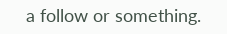a follow or something.